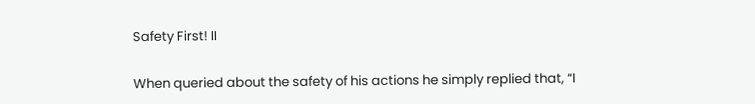Safety First! II

When queried about the safety of his actions he simply replied that, “I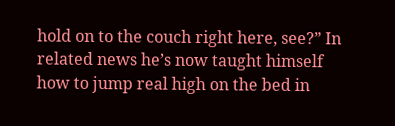hold on to the couch right here, see?” In related news he’s now taught himself how to jump real high on the bed in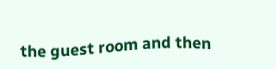the guest room and then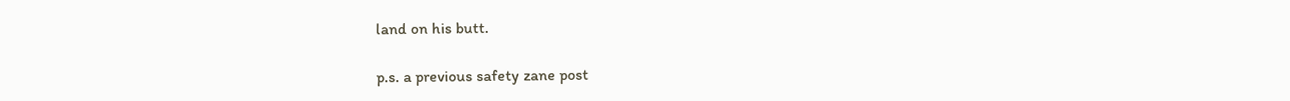land on his butt.

p.s. a previous safety zane post